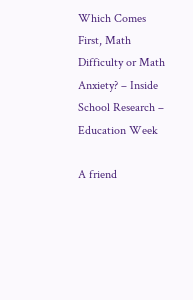Which Comes First, Math Difficulty or Math Anxiety? – Inside School Research – Education Week

A friend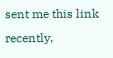sent me this link recently,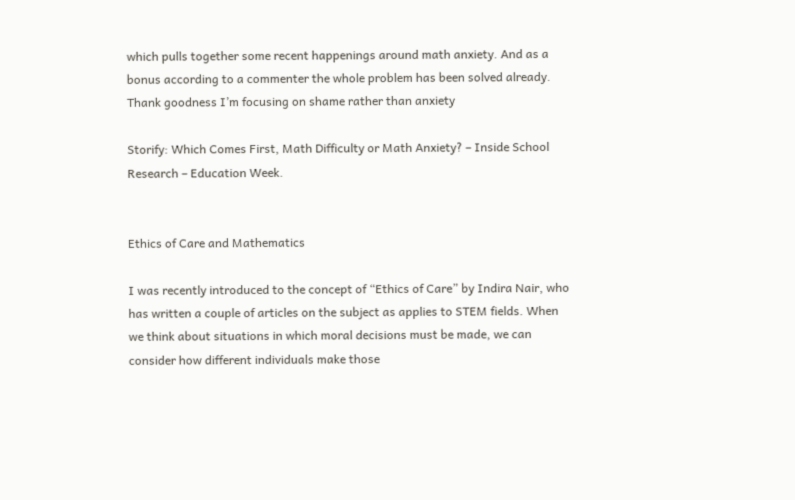which pulls together some recent happenings around math anxiety. And as a bonus according to a commenter the whole problem has been solved already. Thank goodness I’m focusing on shame rather than anxiety

Storify: Which Comes First, Math Difficulty or Math Anxiety? – Inside School Research – Education Week.


Ethics of Care and Mathematics

I was recently introduced to the concept of “Ethics of Care” by Indira Nair, who has written a couple of articles on the subject as applies to STEM fields. When we think about situations in which moral decisions must be made, we can consider how different individuals make those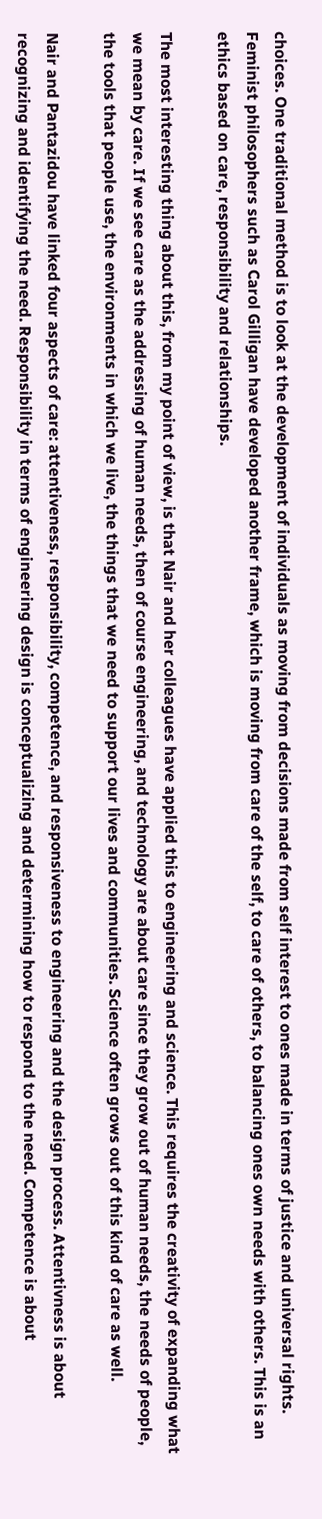choices. One traditional method is to look at the development of individuals as moving from decisions made from self interest to ones made in terms of justice and universal rights. Feminist philosophers such as Carol Gilligan have developed another frame, which is moving from care of the self, to care of others, to balancing ones own needs with others. This is an ethics based on care, responsibility and relationships.

The most interesting thing about this, from my point of view, is that Nair and her colleagues have applied this to engineering and science. This requires the creativity of expanding what we mean by care. If we see care as the addressing of human needs, then of course engineering, and technology are about care since they grow out of human needs, the needs of people, the tools that people use, the environments in which we live, the things that we need to support our lives and communities. Science often grows out of this kind of care as well.

Nair and Pantazidou have linked four aspects of care: attentiveness, responsibility, competence, and responsiveness to engineering and the design process. Attentivness is about recognizing and identifying the need. Responsibility in terms of engineering design is conceptualizing and determining how to respond to the need. Competence is about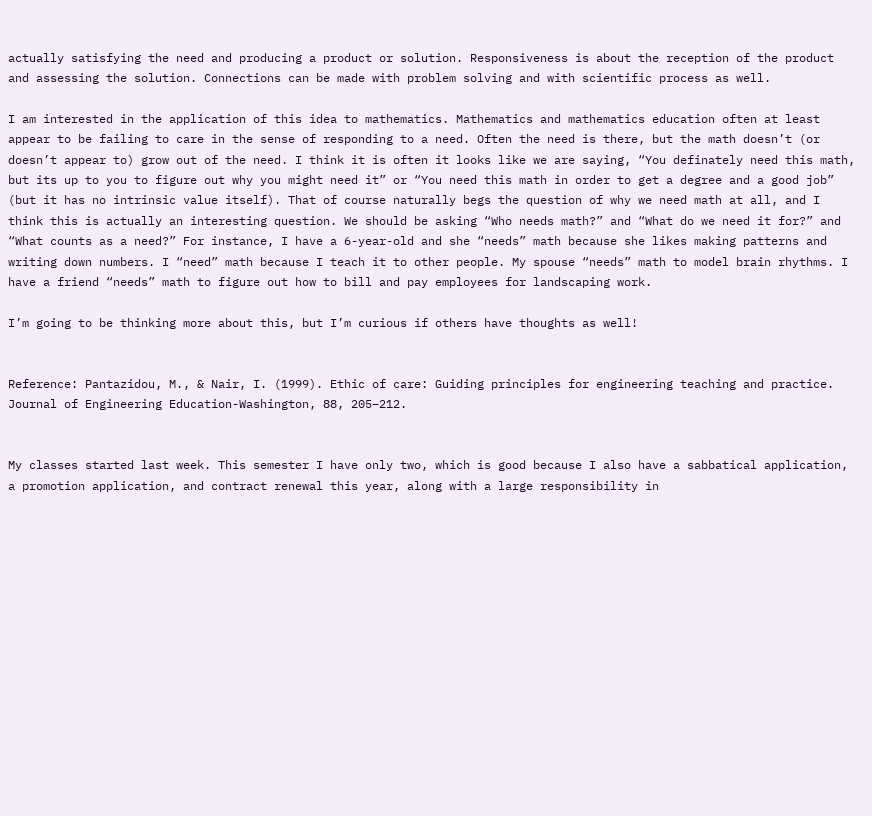actually satisfying the need and producing a product or solution. Responsiveness is about the reception of the product and assessing the solution. Connections can be made with problem solving and with scientific process as well.

I am interested in the application of this idea to mathematics. Mathematics and mathematics education often at least appear to be failing to care in the sense of responding to a need. Often the need is there, but the math doesn’t (or doesn’t appear to) grow out of the need. I think it is often it looks like we are saying, “You definately need this math, but its up to you to figure out why you might need it” or “You need this math in order to get a degree and a good job” (but it has no intrinsic value itself). That of course naturally begs the question of why we need math at all, and I think this is actually an interesting question. We should be asking “Who needs math?” and “What do we need it for?” and “What counts as a need?” For instance, I have a 6-year-old and she “needs” math because she likes making patterns and writing down numbers. I “need” math because I teach it to other people. My spouse “needs” math to model brain rhythms. I have a friend “needs” math to figure out how to bill and pay employees for landscaping work.

I’m going to be thinking more about this, but I’m curious if others have thoughts as well!


Reference: Pantazidou, M., & Nair, I. (1999). Ethic of care: Guiding principles for engineering teaching and practice. Journal of Engineering Education-Washington, 88, 205–212.


My classes started last week. This semester I have only two, which is good because I also have a sabbatical application, a promotion application, and contract renewal this year, along with a large responsibility in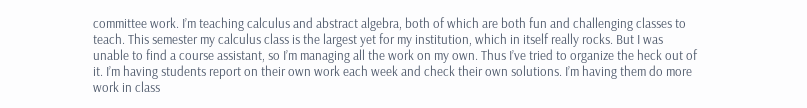committee work. I’m teaching calculus and abstract algebra, both of which are both fun and challenging classes to teach. This semester my calculus class is the largest yet for my institution, which in itself really rocks. But I was unable to find a course assistant, so I’m managing all the work on my own. Thus I’ve tried to organize the heck out of it. I’m having students report on their own work each week and check their own solutions. I’m having them do more work in class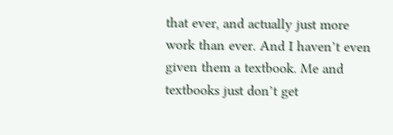that ever, and actually just more work than ever. And I haven’t even given them a textbook. Me and textbooks just don’t get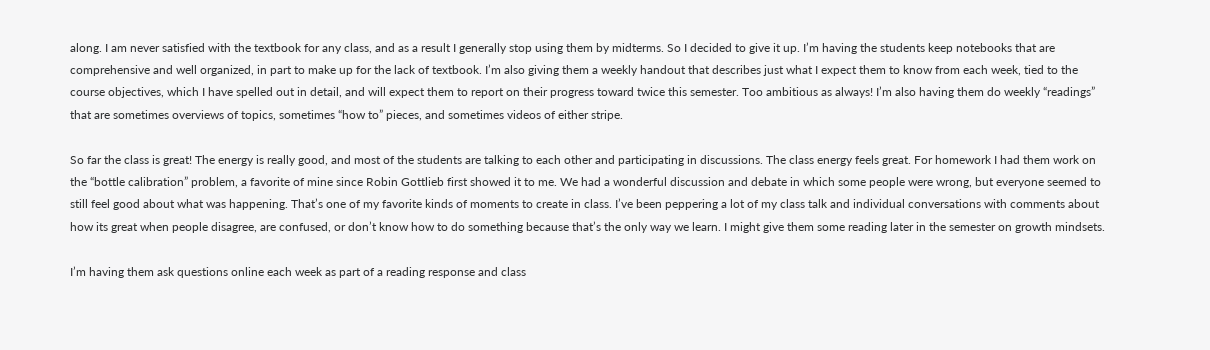along. I am never satisfied with the textbook for any class, and as a result I generally stop using them by midterms. So I decided to give it up. I’m having the students keep notebooks that are comprehensive and well organized, in part to make up for the lack of textbook. I’m also giving them a weekly handout that describes just what I expect them to know from each week, tied to the course objectives, which I have spelled out in detail, and will expect them to report on their progress toward twice this semester. Too ambitious as always! I’m also having them do weekly “readings” that are sometimes overviews of topics, sometimes “how to” pieces, and sometimes videos of either stripe.

So far the class is great! The energy is really good, and most of the students are talking to each other and participating in discussions. The class energy feels great. For homework I had them work on the “bottle calibration” problem, a favorite of mine since Robin Gottlieb first showed it to me. We had a wonderful discussion and debate in which some people were wrong, but everyone seemed to still feel good about what was happening. That’s one of my favorite kinds of moments to create in class. I’ve been peppering a lot of my class talk and individual conversations with comments about how its great when people disagree, are confused, or don’t know how to do something because that’s the only way we learn. I might give them some reading later in the semester on growth mindsets.

I’m having them ask questions online each week as part of a reading response and class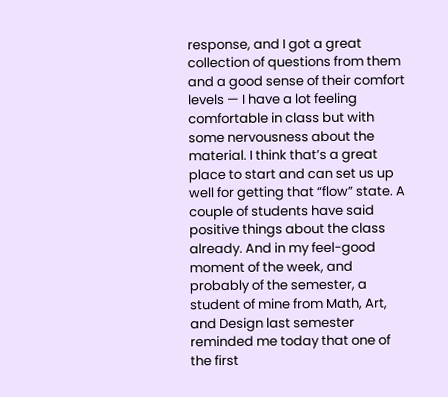response, and I got a great collection of questions from them and a good sense of their comfort levels — I have a lot feeling comfortable in class but with some nervousness about the material. I think that’s a great place to start and can set us up well for getting that “flow” state. A couple of students have said positive things about the class already. And in my feel-good moment of the week, and probably of the semester, a student of mine from Math, Art, and Design last semester reminded me today that one of the first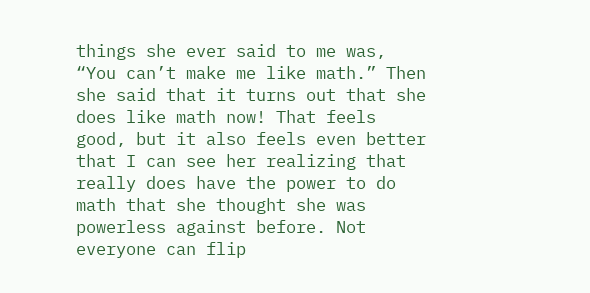things she ever said to me was, “You can’t make me like math.” Then she said that it turns out that she does like math now! That feels good, but it also feels even better that I can see her realizing that really does have the power to do math that she thought she was powerless against before. Not everyone can flip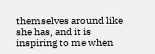themselves around like she has, and it is inspiring to me when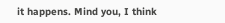it happens. Mind you, I think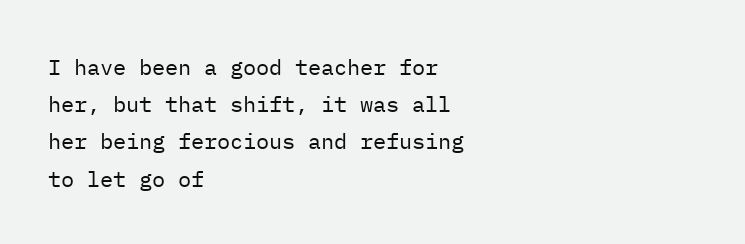I have been a good teacher for her, but that shift, it was all her being ferocious and refusing to let go of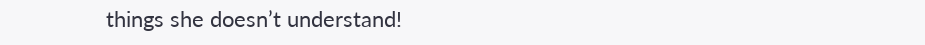things she doesn’t understand!